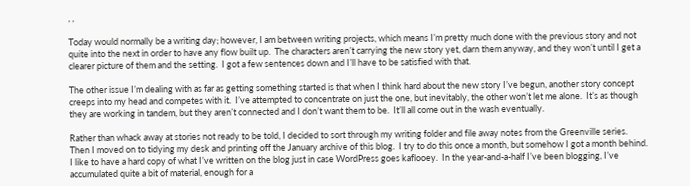, ,

Today would normally be a writing day; however, I am between writing projects, which means I’m pretty much done with the previous story and not quite into the next in order to have any flow built up.  The characters aren’t carrying the new story yet, darn them anyway, and they won’t until I get a clearer picture of them and the setting.  I got a few sentences down and I’ll have to be satisfied with that.

The other issue I’m dealing with as far as getting something started is that when I think hard about the new story I’ve begun, another story concept creeps into my head and competes with it.  I’ve attempted to concentrate on just the one, but inevitably, the other won’t let me alone.  It’s as though they are working in tandem, but they aren’t connected and I don’t want them to be.  It’ll all come out in the wash eventually.

Rather than whack away at stories not ready to be told, I decided to sort through my writing folder and file away notes from the Greenville series.  Then I moved on to tidying my desk and printing off the January archive of this blog.  I try to do this once a month, but somehow I got a month behind.  I like to have a hard copy of what I’ve written on the blog just in case WordPress goes kaflooey.  In the year-and-a-half I’ve been blogging, I’ve accumulated quite a bit of material, enough for a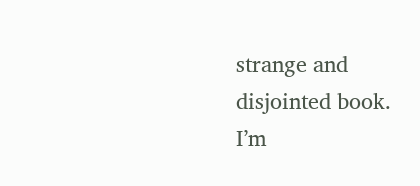strange and disjointed book.  I’m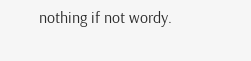nothing if not wordy.